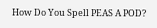How Do You Spell PEAS A POD?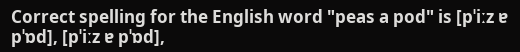Correct spelling for the English word "peas a pod" is [pˈiːz ɐ pˈɒd], [pˈiːz ɐ pˈɒd],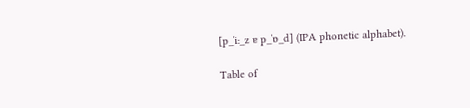[p_ˈiː_z ɐ p_ˈɒ_d] (IPA phonetic alphabet).

Table of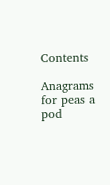Contents

Anagrams for peas a pod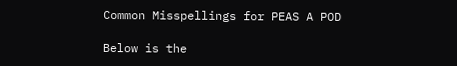Common Misspellings for PEAS A POD

Below is the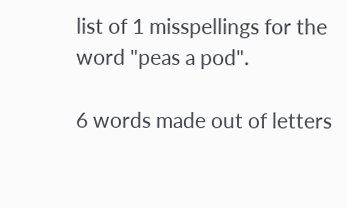list of 1 misspellings for the word "peas a pod".

6 words made out of letters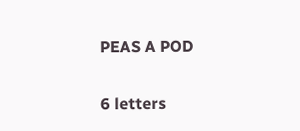PEAS A POD

6 letters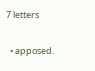7 letters

  • apposed.